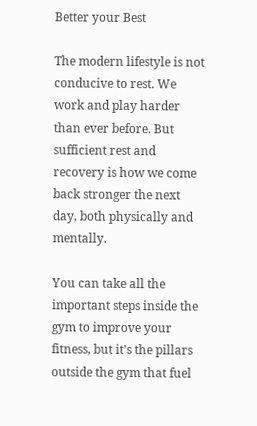Better your Best

The modern lifestyle is not conducive to rest. We work and play harder than ever before. But sufficient rest and recovery is how we come back stronger the next day, both physically and mentally.

You can take all the important steps inside the gym to improve your fitness, but it’s the pillars outside the gym that fuel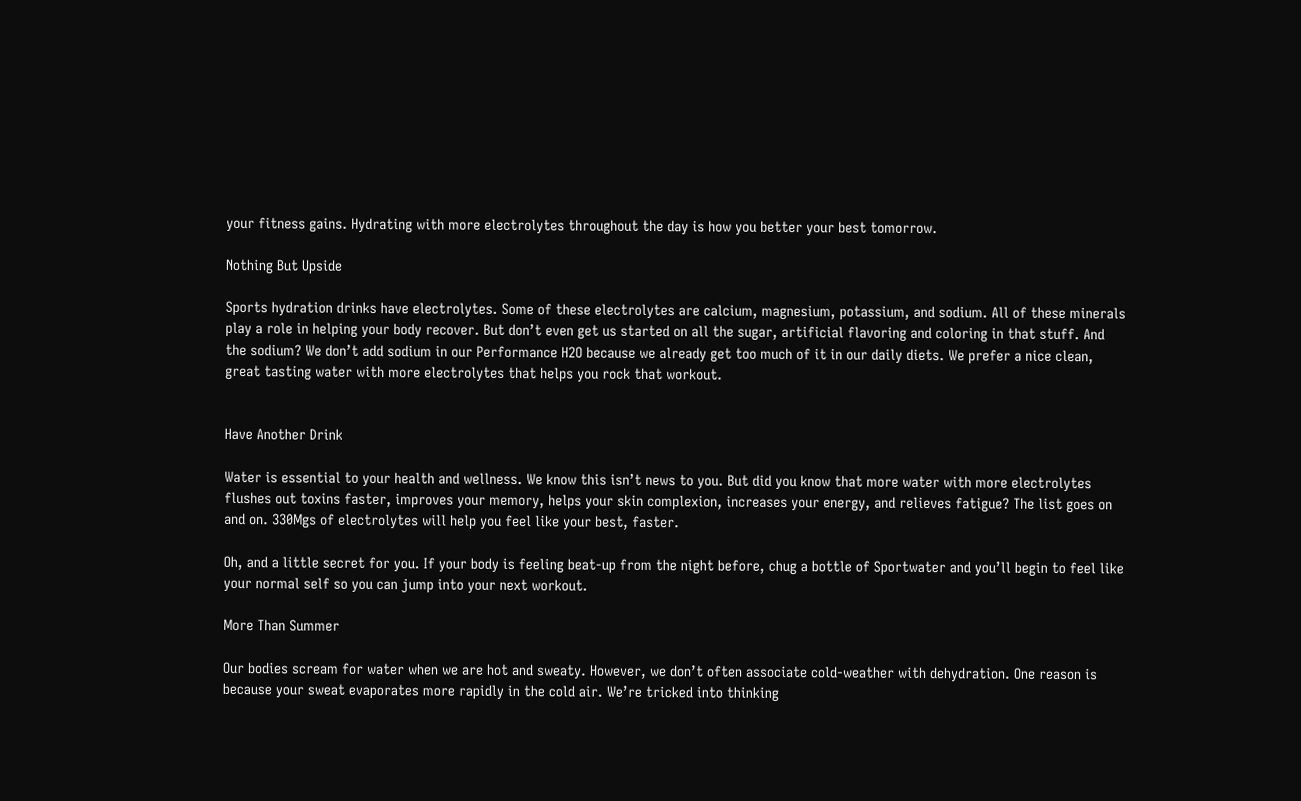your fitness gains. Hydrating with more electrolytes throughout the day is how you better your best tomorrow.

Nothing But Upside

Sports hydration drinks have electrolytes. Some of these electrolytes are calcium, magnesium, potassium, and sodium. All of these minerals play a role in helping your body recover. But don’t even get us started on all the sugar, artificial flavoring and coloring in that stuff. And the sodium? We don’t add sodium in our Performance H2O because we already get too much of it in our daily diets. We prefer a nice clean, great tasting water with more electrolytes that helps you rock that workout.


Have Another Drink

Water is essential to your health and wellness. We know this isn’t news to you. But did you know that more water with more electrolytes flushes out toxins faster, improves your memory, helps your skin complexion, increases your energy, and relieves fatigue? The list goes on and on. 330Mgs of electrolytes will help you feel like your best, faster.

Oh, and a little secret for you. If your body is feeling beat-up from the night before, chug a bottle of Sportwater and you’ll begin to feel like your normal self so you can jump into your next workout.

More Than Summer

Our bodies scream for water when we are hot and sweaty. However, we don’t often associate cold-weather with dehydration. One reason is because your sweat evaporates more rapidly in the cold air. We’re tricked into thinking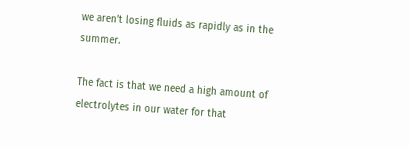we aren’t losing fluids as rapidly as in the summer.

The fact is that we need a high amount of electrolytes in our water for that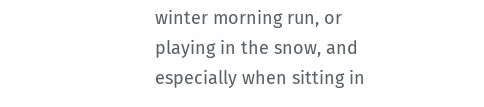winter morning run, or playing in the snow, and especially when sitting in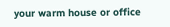your warm house or office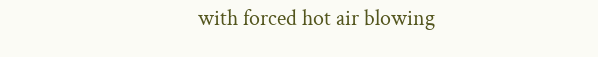with forced hot air blowing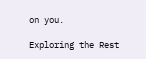on you.

Exploring the Rest